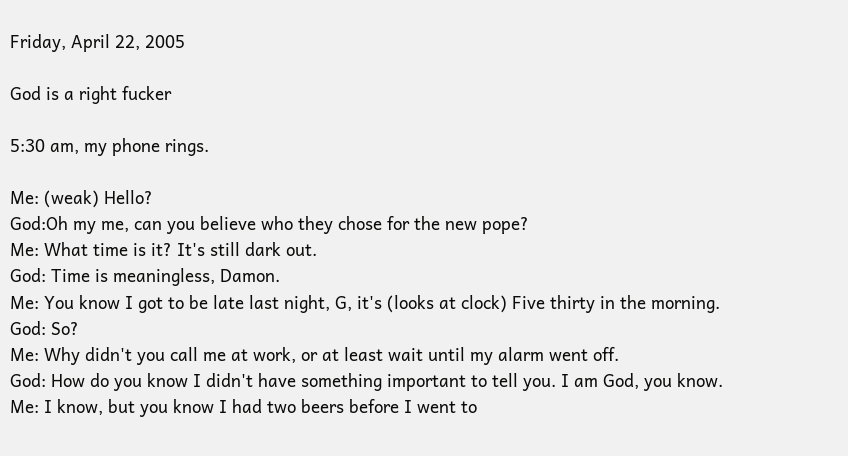Friday, April 22, 2005

God is a right fucker

5:30 am, my phone rings.

Me: (weak) Hello?
God:Oh my me, can you believe who they chose for the new pope?
Me: What time is it? It's still dark out.
God: Time is meaningless, Damon.
Me: You know I got to be late last night, G, it's (looks at clock) Five thirty in the morning.
God: So?
Me: Why didn't you call me at work, or at least wait until my alarm went off.
God: How do you know I didn't have something important to tell you. I am God, you know.
Me: I know, but you know I had two beers before I went to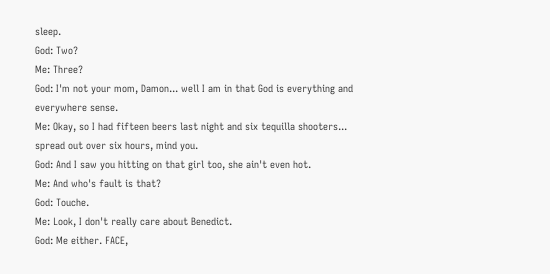sleep.
God: Two?
Me: Three?
God: I'm not your mom, Damon... well I am in that God is everything and everywhere sense.
Me: Okay, so I had fifteen beers last night and six tequilla shooters... spread out over six hours, mind you.
God: And I saw you hitting on that girl too, she ain't even hot.
Me: And who's fault is that?
God: Touche.
Me: Look, I don't really care about Benedict.
God: Me either. FACE,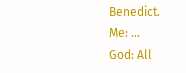Benedict.
Me: ...
God: All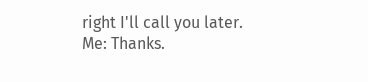right I'll call you later.
Me: Thanks.